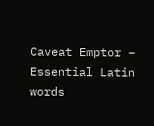Caveat Emptor – Essential Latin words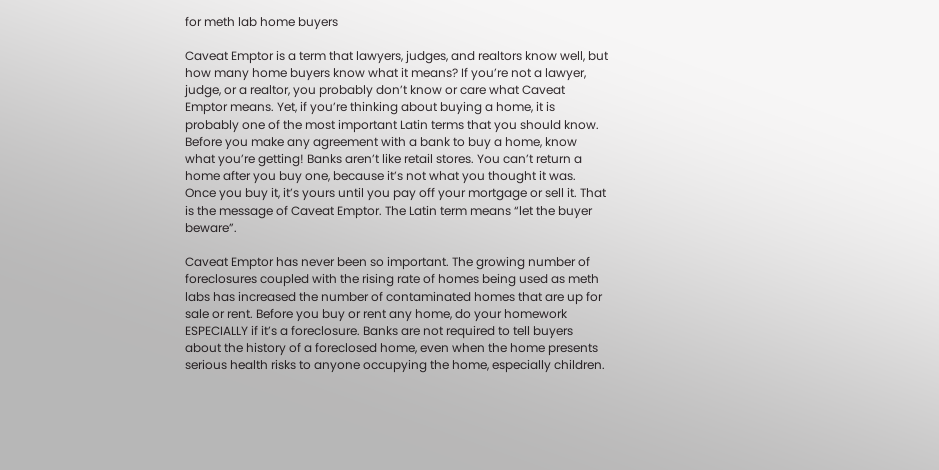for meth lab home buyers

Caveat Emptor is a term that lawyers, judges, and realtors know well, but how many home buyers know what it means? If you’re not a lawyer, judge, or a realtor, you probably don’t know or care what Caveat Emptor means. Yet, if you’re thinking about buying a home, it is probably one of the most important Latin terms that you should know.
Before you make any agreement with a bank to buy a home, know what you’re getting! Banks aren’t like retail stores. You can’t return a home after you buy one, because it’s not what you thought it was. Once you buy it, it’s yours until you pay off your mortgage or sell it. That is the message of Caveat Emptor. The Latin term means “let the buyer beware”.

Caveat Emptor has never been so important. The growing number of foreclosures coupled with the rising rate of homes being used as meth labs has increased the number of contaminated homes that are up for sale or rent. Before you buy or rent any home, do your homework ESPECIALLY if it’s a foreclosure. Banks are not required to tell buyers about the history of a foreclosed home, even when the home presents serious health risks to anyone occupying the home, especially children.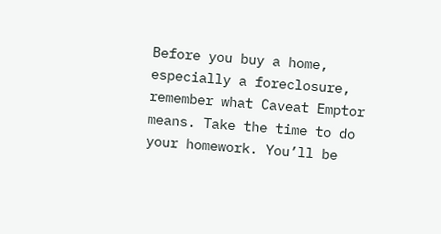Before you buy a home, especially a foreclosure, remember what Caveat Emptor means. Take the time to do your homework. You’ll be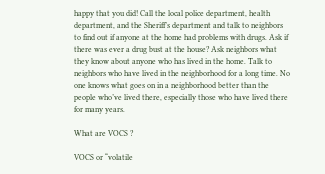happy that you did! Call the local police department, health department, and the Sheriff’s department and talk to neighbors to find out if anyone at the home had problems with drugs. Ask if there was ever a drug bust at the house? Ask neighbors what they know about anyone who has lived in the home. Talk to neighbors who have lived in the neighborhood for a long time. No one knows what goes on in a neighborhood better than the people who’ve lived there, especially those who have lived there for many years.

What are VOCS ?

VOCS or “volatile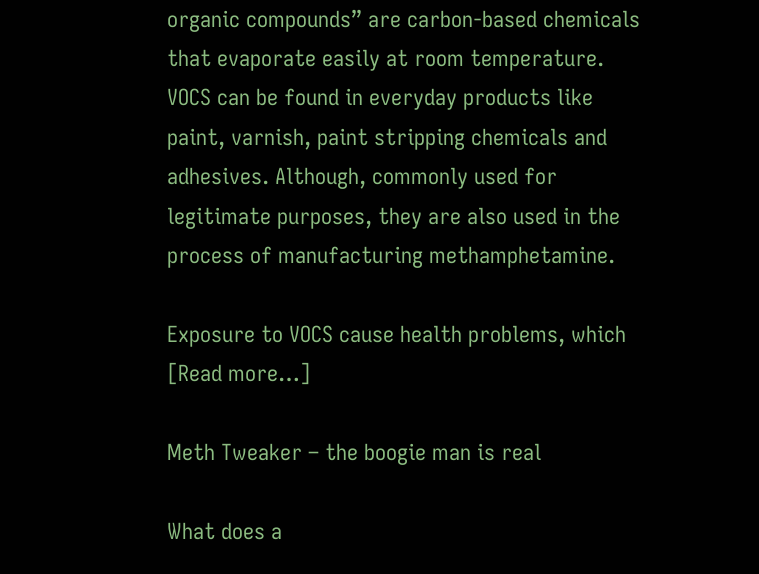organic compounds” are carbon-based chemicals that evaporate easily at room temperature. VOCS can be found in everyday products like paint, varnish, paint stripping chemicals and adhesives. Although, commonly used for legitimate purposes, they are also used in the process of manufacturing methamphetamine.

Exposure to VOCS cause health problems, which [Read more…]

Meth Tweaker – the boogie man is real

What does a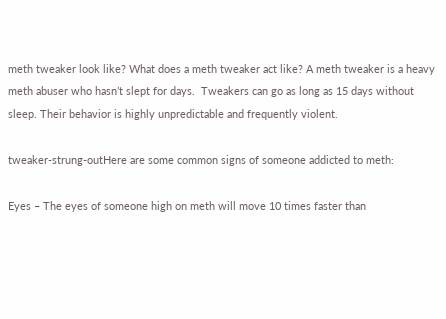meth tweaker look like? What does a meth tweaker act like? A meth tweaker is a heavy meth abuser who hasn’t slept for days.  Tweakers can go as long as 15 days without sleep. Their behavior is highly unpredictable and frequently violent.

tweaker-strung-outHere are some common signs of someone addicted to meth:

Eyes – The eyes of someone high on meth will move 10 times faster than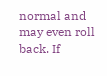normal and may even roll back. If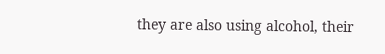they are also using alcohol, their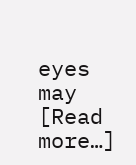eyes may [Read more…]